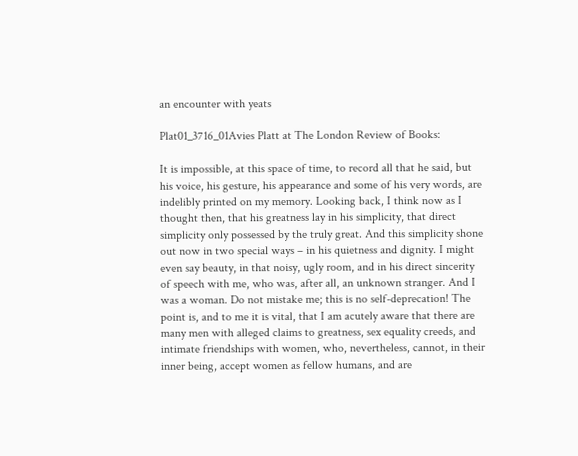an encounter with yeats

Plat01_3716_01Avies Platt at The London Review of Books:

It is impossible, at this space of time, to record all that he said, but his voice, his gesture, his appearance and some of his very words, are indelibly printed on my memory. Looking back, I think now as I thought then, that his greatness lay in his simplicity, that direct simplicity only possessed by the truly great. And this simplicity shone out now in two special ways – in his quietness and dignity. I might even say beauty, in that noisy, ugly room, and in his direct sincerity of speech with me, who was, after all, an unknown stranger. And I was a woman. Do not mistake me; this is no self-deprecation! The point is, and to me it is vital, that I am acutely aware that there are many men with alleged claims to greatness, sex equality creeds, and intimate friendships with women, who, nevertheless, cannot, in their inner being, accept women as fellow humans, and are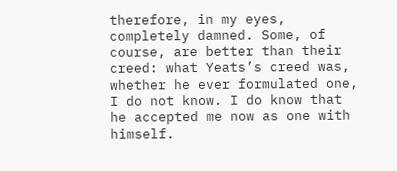therefore, in my eyes, completely damned. Some, of course, are better than their creed: what Yeats’s creed was, whether he ever formulated one, I do not know. I do know that he accepted me now as one with himself.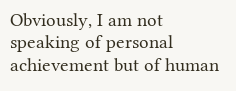Obviously, I am not speaking of personal achievement but of human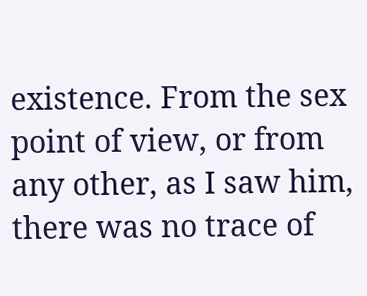existence. From the sex point of view, or from any other, as I saw him, there was no trace of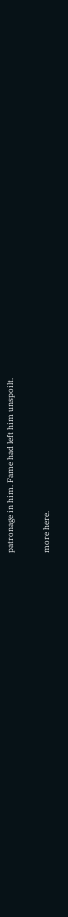patronage in him. Fame had left him unspoilt.

more here.